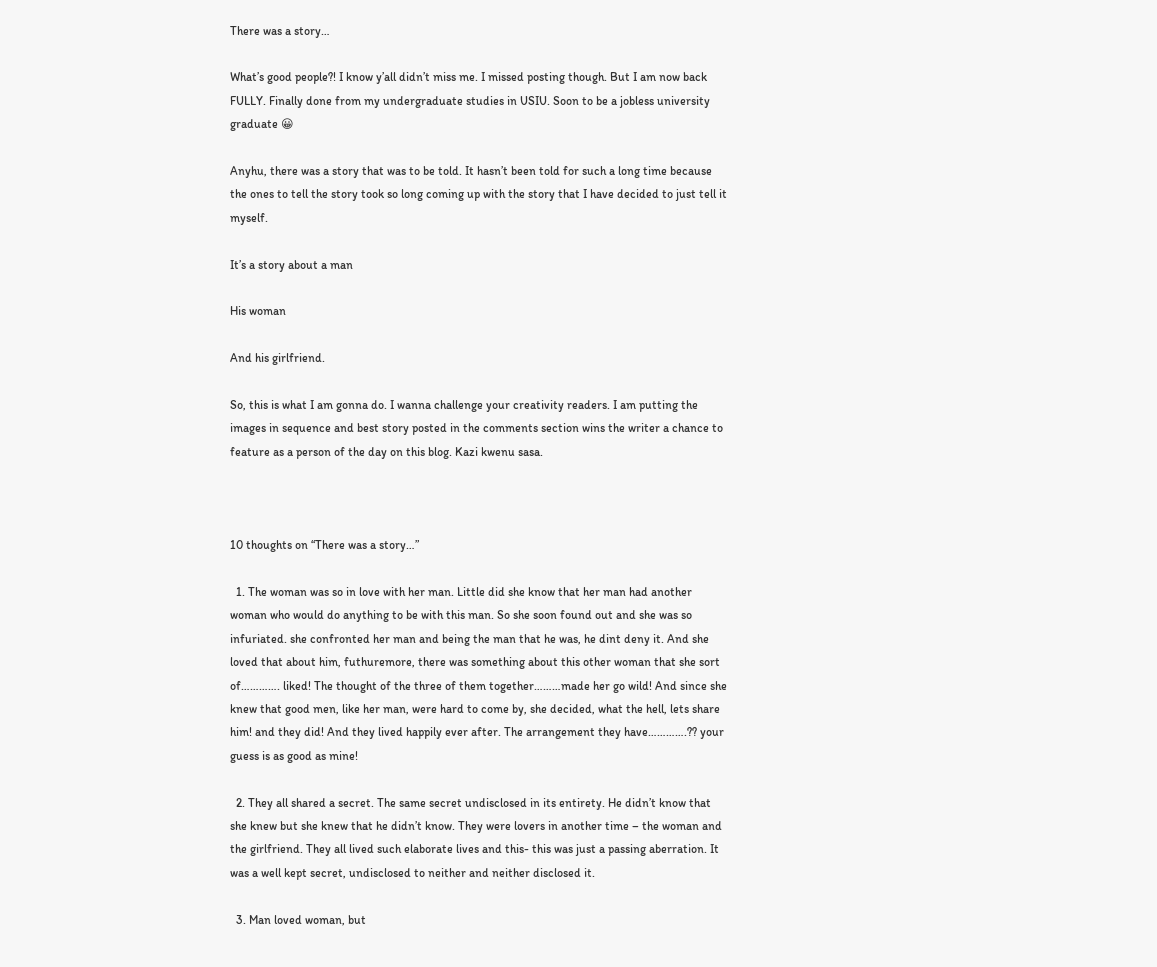There was a story…

What’s good people?! I know y’all didn’t miss me. I missed posting though. But I am now back FULLY. Finally done from my undergraduate studies in USIU. Soon to be a jobless university graduate 😀

Anyhu, there was a story that was to be told. It hasn’t been told for such a long time because the ones to tell the story took so long coming up with the story that I have decided to just tell it myself.

It’s a story about a man

His woman

And his girlfriend.

So, this is what I am gonna do. I wanna challenge your creativity readers. I am putting the images in sequence and best story posted in the comments section wins the writer a chance to feature as a person of the day on this blog. Kazi kwenu sasa.



10 thoughts on “There was a story…”

  1. The woman was so in love with her man. Little did she know that her man had another woman who would do anything to be with this man. So she soon found out and she was so infuriated. she confronted her man and being the man that he was, he dint deny it. And she loved that about him, futhuremore, there was something about this other woman that she sort of…………. liked! The thought of the three of them together………made her go wild! And since she knew that good men, like her man, were hard to come by, she decided, what the hell, lets share him! and they did! And they lived happily ever after. The arrangement they have………….?? your guess is as good as mine!

  2. They all shared a secret. The same secret undisclosed in its entirety. He didn’t know that she knew but she knew that he didn’t know. They were lovers in another time – the woman and the girlfriend. They all lived such elaborate lives and this- this was just a passing aberration. It was a well kept secret, undisclosed to neither and neither disclosed it.

  3. Man loved woman, but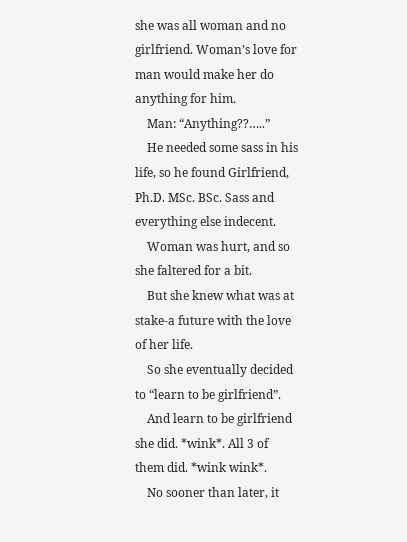she was all woman and no girlfriend. Woman’s love for man would make her do anything for him.
    Man: “Anything??…..”
    He needed some sass in his life, so he found Girlfriend, Ph.D. MSc. BSc. Sass and everything else indecent.
    Woman was hurt, and so she faltered for a bit.
    But she knew what was at stake-a future with the love of her life.
    So she eventually decided to “learn to be girlfriend”.
    And learn to be girlfriend she did. *wink*. All 3 of them did. *wink wink*.
    No sooner than later, it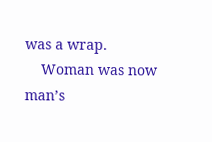was a wrap.
    Woman was now man’s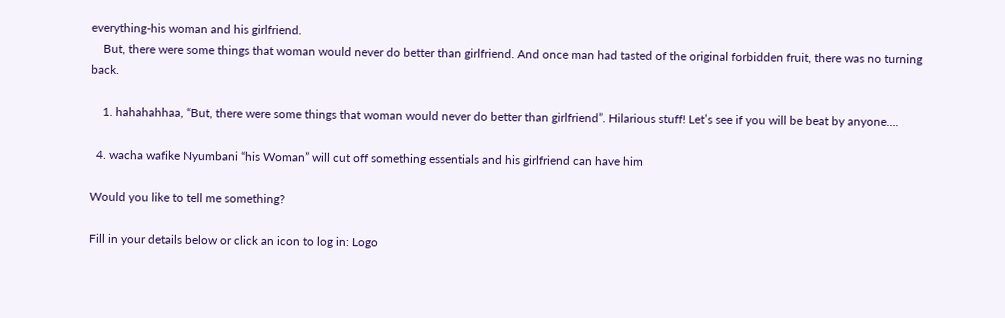everything-his woman and his girlfriend.
    But, there were some things that woman would never do better than girlfriend. And once man had tasted of the original forbidden fruit, there was no turning back.

    1. hahahahhaa, “But, there were some things that woman would never do better than girlfriend”. Hilarious stuff! Let’s see if you will be beat by anyone….

  4. wacha wafike Nyumbani “his Woman” will cut off something essentials and his girlfriend can have him

Would you like to tell me something?

Fill in your details below or click an icon to log in: Logo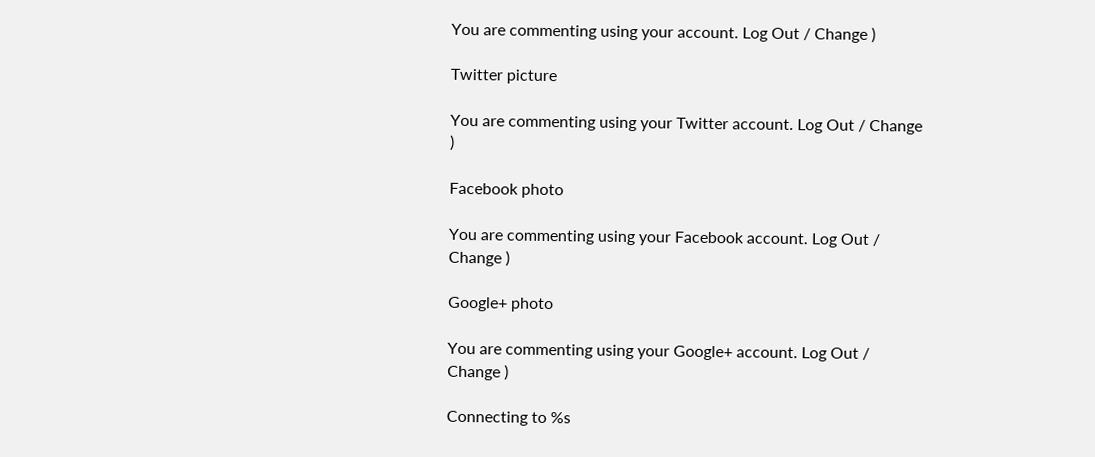You are commenting using your account. Log Out / Change )

Twitter picture

You are commenting using your Twitter account. Log Out / Change )

Facebook photo

You are commenting using your Facebook account. Log Out / Change )

Google+ photo

You are commenting using your Google+ account. Log Out / Change )

Connecting to %s